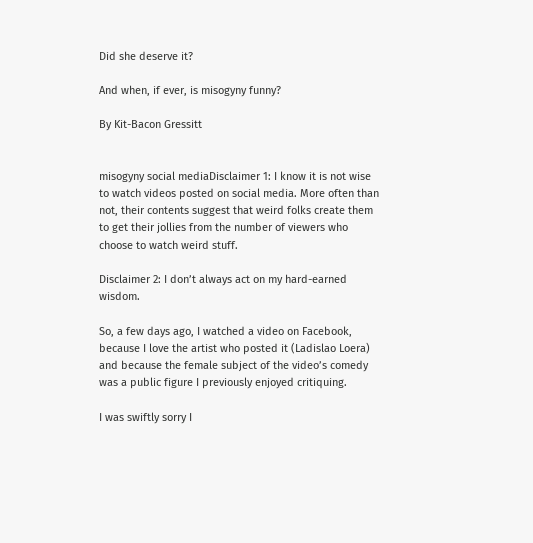Did she deserve it?

And when, if ever, is misogyny funny?

By Kit-Bacon Gressitt


misogyny social mediaDisclaimer 1: I know it is not wise to watch videos posted on social media. More often than not, their contents suggest that weird folks create them to get their jollies from the number of viewers who choose to watch weird stuff.

Disclaimer 2: I don’t always act on my hard-earned wisdom.

So, a few days ago, I watched a video on Facebook, because I love the artist who posted it (Ladislao Loera) and because the female subject of the video’s comedy was a public figure I previously enjoyed critiquing.

I was swiftly sorry I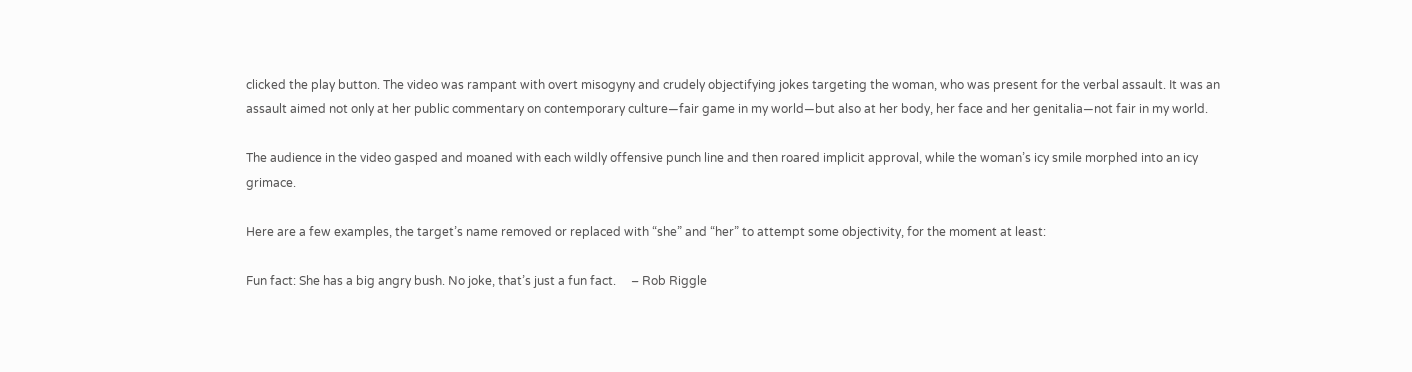clicked the play button. The video was rampant with overt misogyny and crudely objectifying jokes targeting the woman, who was present for the verbal assault. It was an assault aimed not only at her public commentary on contemporary culture—fair game in my world—but also at her body, her face and her genitalia—not fair in my world.

The audience in the video gasped and moaned with each wildly offensive punch line and then roared implicit approval, while the woman’s icy smile morphed into an icy grimace.

Here are a few examples, the target’s name removed or replaced with “she” and “her” to attempt some objectivity, for the moment at least:

Fun fact: She has a big angry bush. No joke, that’s just a fun fact.     – Rob Riggle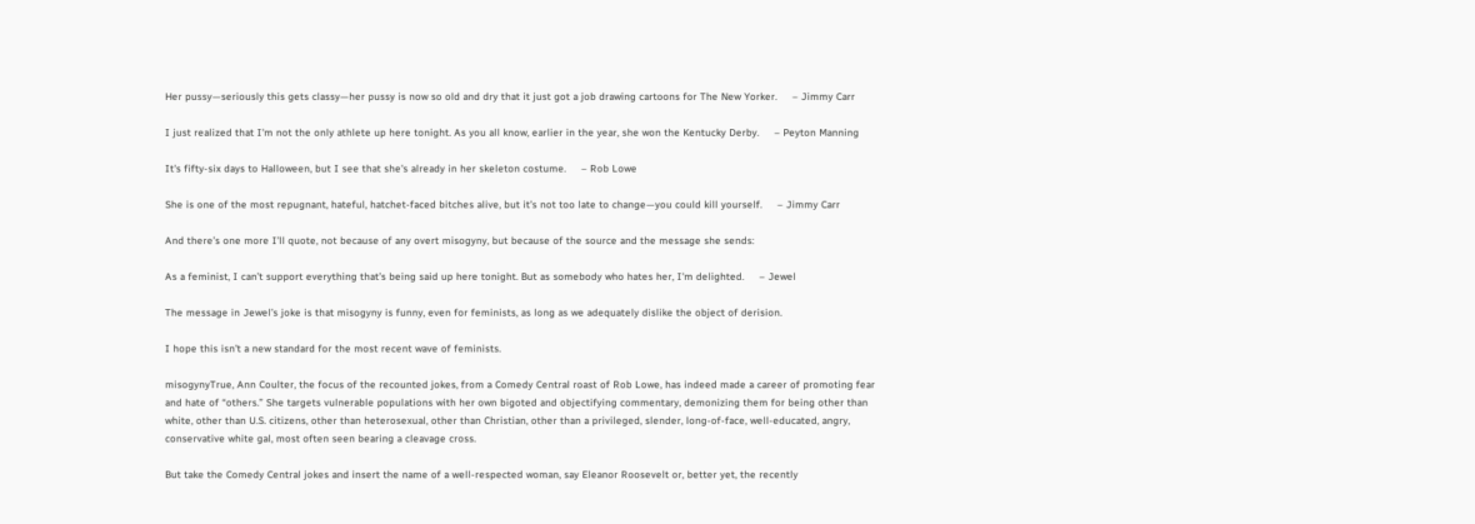Her pussy—seriously this gets classy—her pussy is now so old and dry that it just got a job drawing cartoons for The New Yorker.     – Jimmy Carr

I just realized that I'm not the only athlete up here tonight. As you all know, earlier in the year, she won the Kentucky Derby.     – Peyton Manning

It's fifty-six days to Halloween, but I see that she's already in her skeleton costume.     – Rob Lowe

She is one of the most repugnant, hateful, hatchet-faced bitches alive, but it’s not too late to change—you could kill yourself.     – Jimmy Carr

And there’s one more I’ll quote, not because of any overt misogyny, but because of the source and the message she sends:

As a feminist, I can’t support everything that’s being said up here tonight. But as somebody who hates her, I'm delighted.     – Jewel

The message in Jewel’s joke is that misogyny is funny, even for feminists, as long as we adequately dislike the object of derision.

I hope this isn’t a new standard for the most recent wave of feminists.

misogynyTrue, Ann Coulter, the focus of the recounted jokes, from a Comedy Central roast of Rob Lowe, has indeed made a career of promoting fear and hate of “others.” She targets vulnerable populations with her own bigoted and objectifying commentary, demonizing them for being other than white, other than U.S. citizens, other than heterosexual, other than Christian, other than a privileged, slender, long-of-face, well-educated, angry, conservative white gal, most often seen bearing a cleavage cross.

But take the Comedy Central jokes and insert the name of a well-respected woman, say Eleanor Roosevelt or, better yet, the recently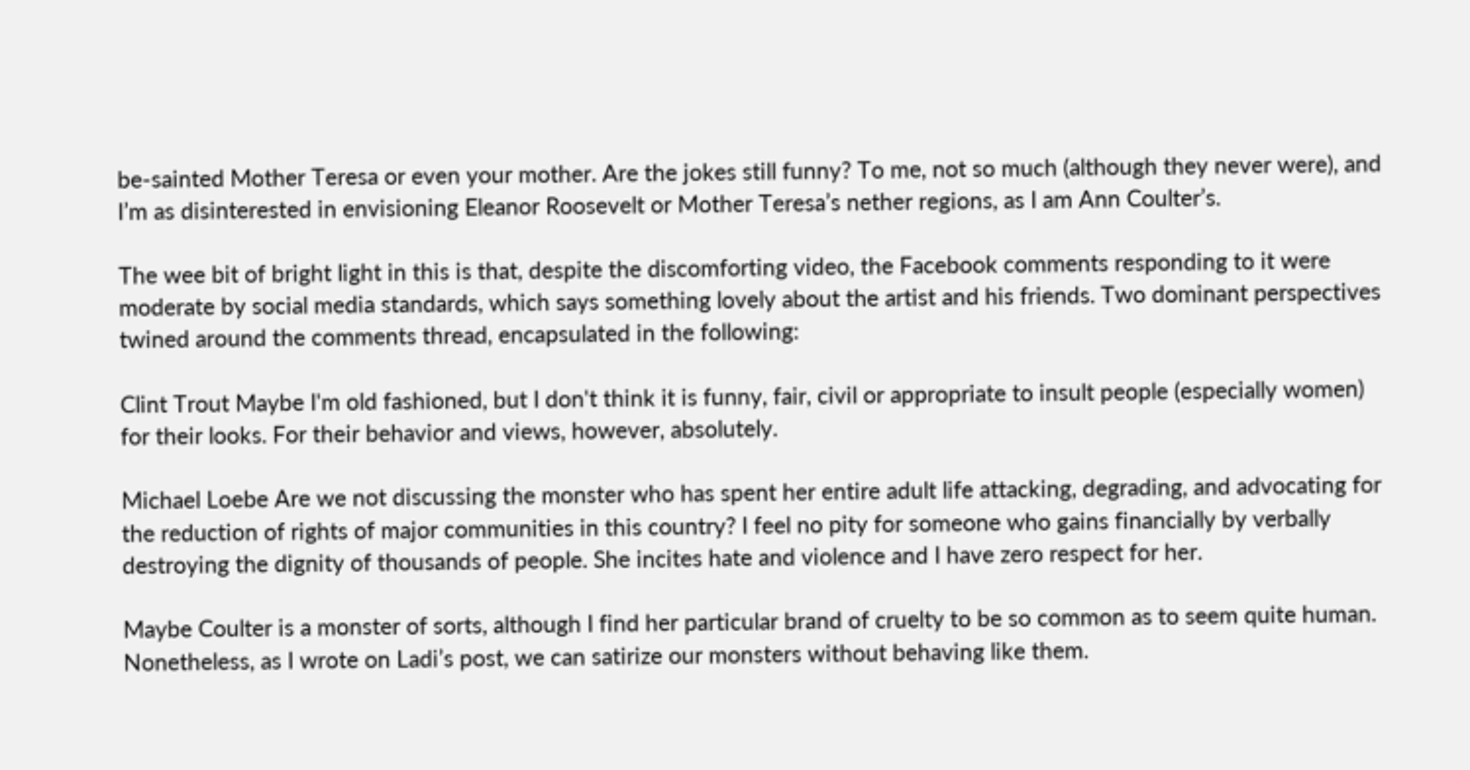be-sainted Mother Teresa or even your mother. Are the jokes still funny? To me, not so much (although they never were), and I’m as disinterested in envisioning Eleanor Roosevelt or Mother Teresa’s nether regions, as I am Ann Coulter’s.

The wee bit of bright light in this is that, despite the discomforting video, the Facebook comments responding to it were moderate by social media standards, which says something lovely about the artist and his friends. Two dominant perspectives twined around the comments thread, encapsulated in the following:

Clint Trout Maybe I'm old fashioned, but I don't think it is funny, fair, civil or appropriate to insult people (especially women) for their looks. For their behavior and views, however, absolutely.

Michael Loebe Are we not discussing the monster who has spent her entire adult life attacking, degrading, and advocating for the reduction of rights of major communities in this country? I feel no pity for someone who gains financially by verbally destroying the dignity of thousands of people. She incites hate and violence and I have zero respect for her.

Maybe Coulter is a monster of sorts, although I find her particular brand of cruelty to be so common as to seem quite human. Nonetheless, as I wrote on Ladi’s post, we can satirize our monsters without behaving like them.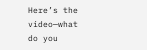Here’s the video—what do you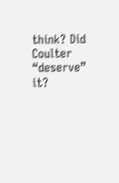think? Did Coulter “deserve” it?